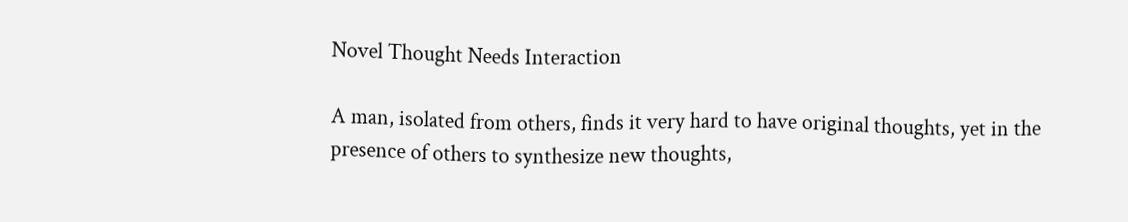Novel Thought Needs Interaction

A man, isolated from others, finds it very hard to have original thoughts, yet in the presence of others to synthesize new thoughts,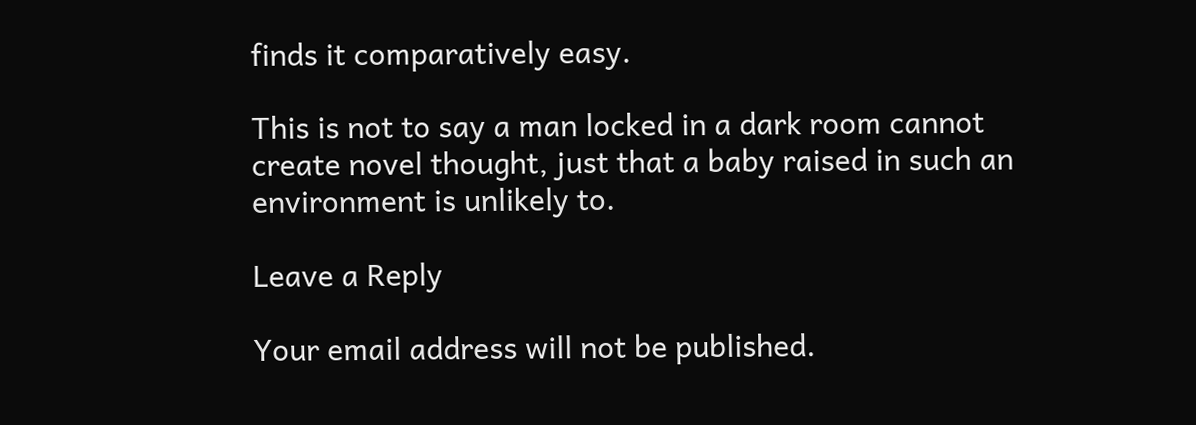finds it comparatively easy.

This is not to say a man locked in a dark room cannot create novel thought, just that a baby raised in such an environment is unlikely to.

Leave a Reply

Your email address will not be published.